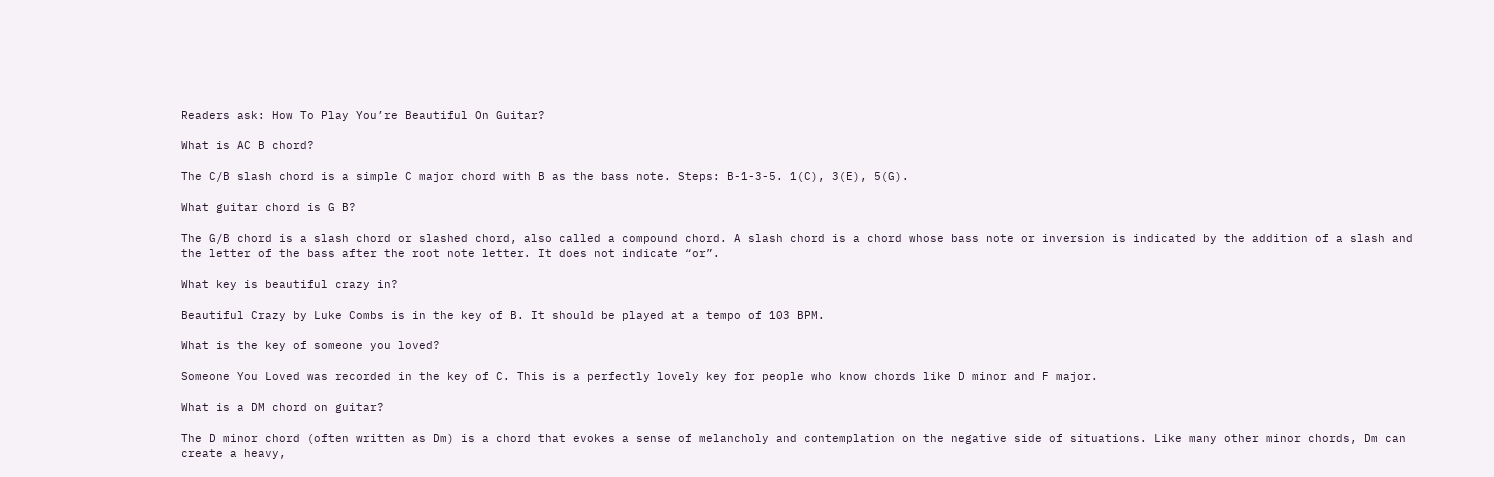Readers ask: How To Play You’re Beautiful On Guitar?

What is AC B chord?

The C/B slash chord is a simple C major chord with B as the bass note. Steps: B-1-3-5. 1(C), 3(E), 5(G).

What guitar chord is G B?

The G/B chord is a slash chord or slashed chord, also called a compound chord. A slash chord is a chord whose bass note or inversion is indicated by the addition of a slash and the letter of the bass after the root note letter. It does not indicate “or”.

What key is beautiful crazy in?

Beautiful Crazy by Luke Combs is in the key of B. It should be played at a tempo of 103 BPM.

What is the key of someone you loved?

Someone You Loved was recorded in the key of C. This is a perfectly lovely key for people who know chords like D minor and F major.

What is a DM chord on guitar?

The D minor chord (often written as Dm) is a chord that evokes a sense of melancholy and contemplation on the negative side of situations. Like many other minor chords, Dm can create a heavy,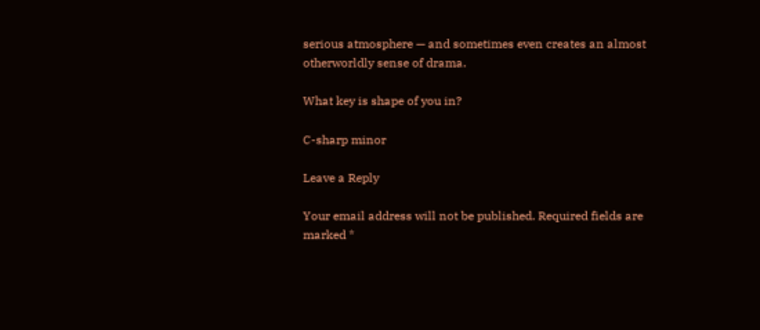serious atmosphere — and sometimes even creates an almost otherworldly sense of drama.

What key is shape of you in?

C-sharp minor

Leave a Reply

Your email address will not be published. Required fields are marked *